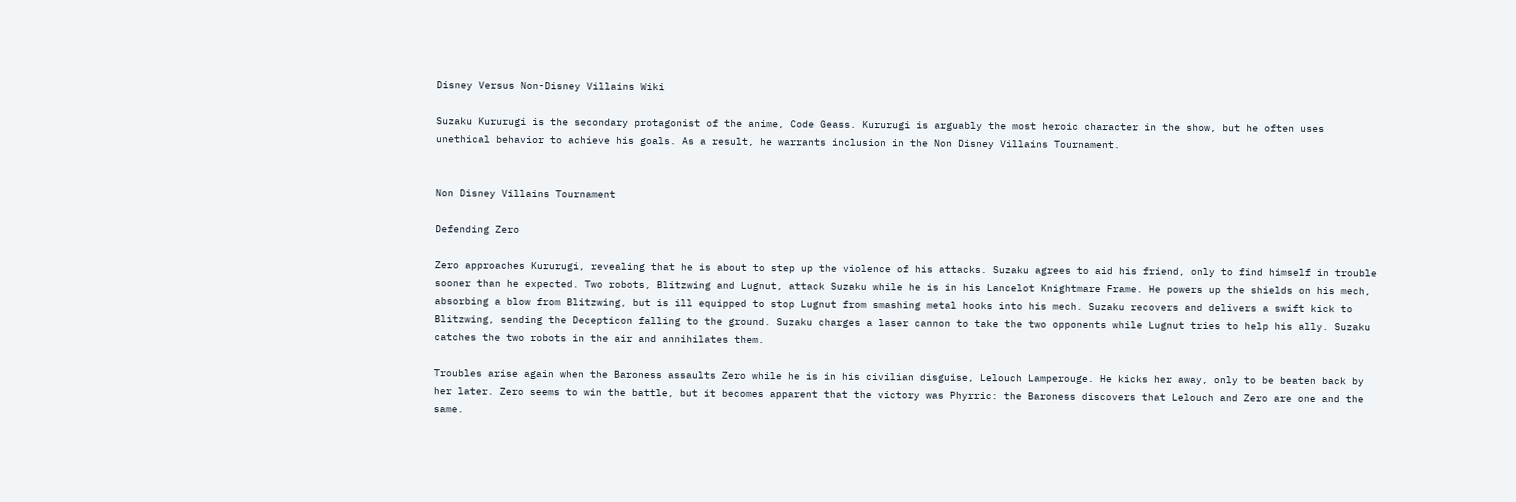Disney Versus Non-Disney Villains Wiki

Suzaku Kururugi is the secondary protagonist of the anime, Code Geass. Kururugi is arguably the most heroic character in the show, but he often uses unethical behavior to achieve his goals. As a result, he warrants inclusion in the Non Disney Villains Tournament.


Non Disney Villains Tournament

Defending Zero

Zero approaches Kururugi, revealing that he is about to step up the violence of his attacks. Suzaku agrees to aid his friend, only to find himself in trouble sooner than he expected. Two robots, Blitzwing and Lugnut, attack Suzaku while he is in his Lancelot Knightmare Frame. He powers up the shields on his mech, absorbing a blow from Blitzwing, but is ill equipped to stop Lugnut from smashing metal hooks into his mech. Suzaku recovers and delivers a swift kick to Blitzwing, sending the Decepticon falling to the ground. Suzaku charges a laser cannon to take the two opponents while Lugnut tries to help his ally. Suzaku catches the two robots in the air and annihilates them.

Troubles arise again when the Baroness assaults Zero while he is in his civilian disguise, Lelouch Lamperouge. He kicks her away, only to be beaten back by her later. Zero seems to win the battle, but it becomes apparent that the victory was Phyrric: the Baroness discovers that Lelouch and Zero are one and the same.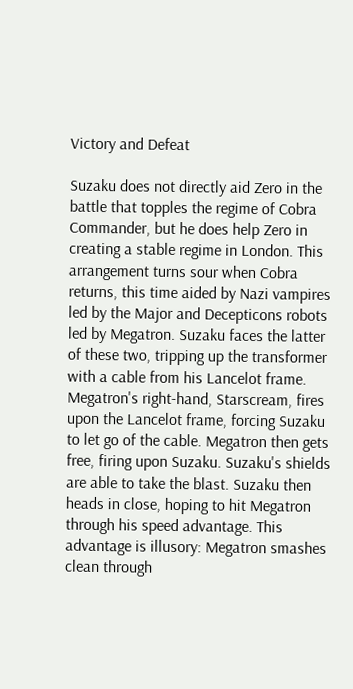Victory and Defeat

Suzaku does not directly aid Zero in the battle that topples the regime of Cobra Commander, but he does help Zero in creating a stable regime in London. This arrangement turns sour when Cobra returns, this time aided by Nazi vampires led by the Major and Decepticons robots led by Megatron. Suzaku faces the latter of these two, tripping up the transformer with a cable from his Lancelot frame. Megatron's right-hand, Starscream, fires upon the Lancelot frame, forcing Suzaku to let go of the cable. Megatron then gets free, firing upon Suzaku. Suzaku's shields are able to take the blast. Suzaku then heads in close, hoping to hit Megatron through his speed advantage. This advantage is illusory: Megatron smashes clean through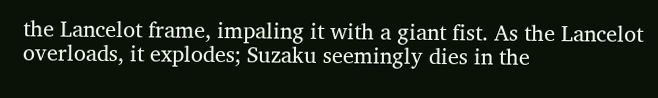the Lancelot frame, impaling it with a giant fist. As the Lancelot overloads, it explodes; Suzaku seemingly dies in the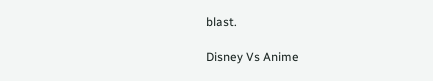blast.

Disney Vs Anime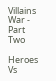Villains War - Part Two

Heroes Vs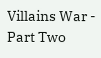Villains War - Part Two